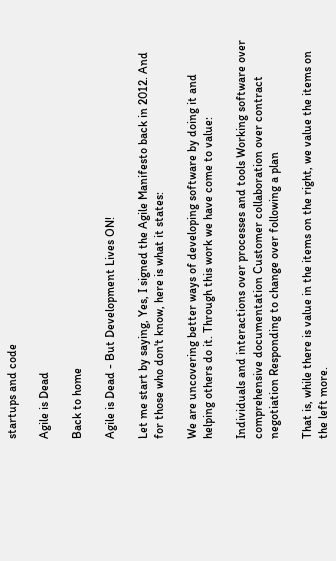startups and code

Agile is Dead

Back to home

Agile is Dead - But Development Lives ON!

Let me start by saying, Yes, I signed the Agile Manifesto back in 2012. And for those who don't know, here is what it states:

We are uncovering better ways of developing software by doing it and helping others do it. Through this work we have come to value:

Individuals and interactions over processes and tools Working software over comprehensive documentation Customer collaboration over contract negotiation Responding to change over following a plan

That is, while there is value in the items on the right, we value the items on the left more.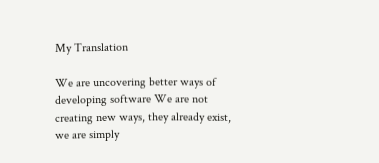My Translation

We are uncovering better ways of developing software We are not creating new ways, they already exist, we are simply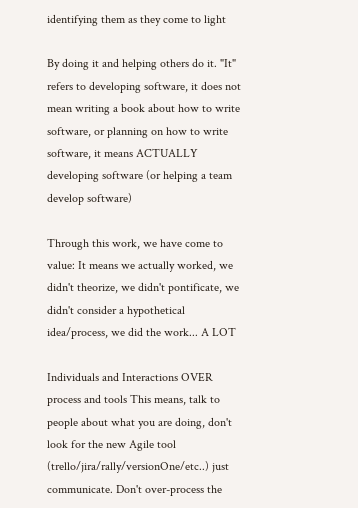identifying them as they come to light

By doing it and helping others do it. "It" refers to developing software, it does not mean writing a book about how to write software, or planning on how to write software, it means ACTUALLY developing software (or helping a team develop software)

Through this work, we have come to value: It means we actually worked, we didn't theorize, we didn't pontificate, we didn't consider a hypothetical idea/process, we did the work... A LOT

Individuals and Interactions OVER process and tools This means, talk to people about what you are doing, don't look for the new Agile tool (trello/jira/rally/versionOne/etc..) just communicate. Don't over-process the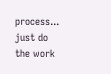process... just do the work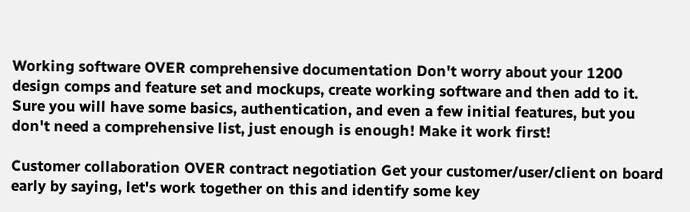Working software OVER comprehensive documentation Don't worry about your 1200 design comps and feature set and mockups, create working software and then add to it. Sure you will have some basics, authentication, and even a few initial features, but you don't need a comprehensive list, just enough is enough! Make it work first!

Customer collaboration OVER contract negotiation Get your customer/user/client on board early by saying, let's work together on this and identify some key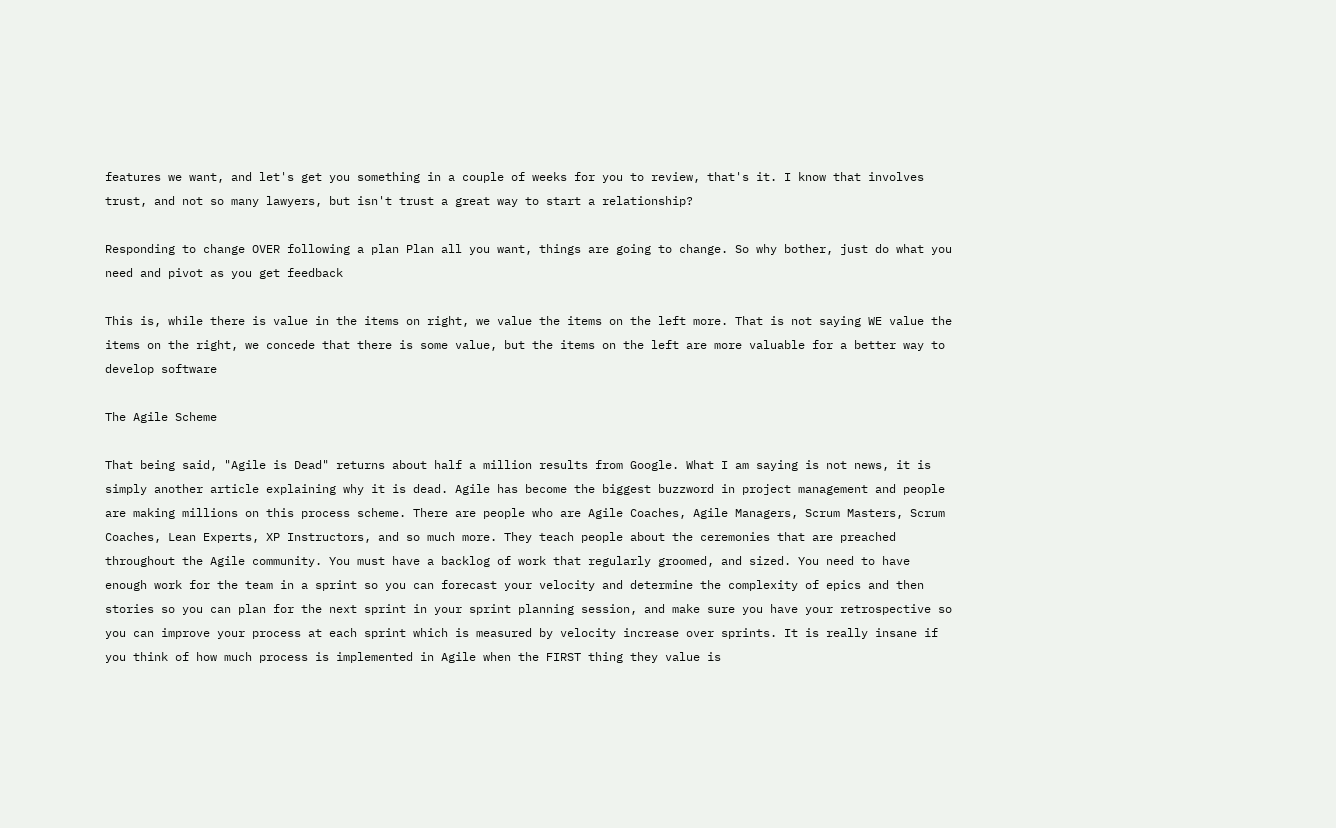features we want, and let's get you something in a couple of weeks for you to review, that's it. I know that involves trust, and not so many lawyers, but isn't trust a great way to start a relationship?

Responding to change OVER following a plan Plan all you want, things are going to change. So why bother, just do what you need and pivot as you get feedback

This is, while there is value in the items on right, we value the items on the left more. That is not saying WE value the items on the right, we concede that there is some value, but the items on the left are more valuable for a better way to develop software

The Agile Scheme

That being said, "Agile is Dead" returns about half a million results from Google. What I am saying is not news, it is simply another article explaining why it is dead. Agile has become the biggest buzzword in project management and people are making millions on this process scheme. There are people who are Agile Coaches, Agile Managers, Scrum Masters, Scrum Coaches, Lean Experts, XP Instructors, and so much more. They teach people about the ceremonies that are preached throughout the Agile community. You must have a backlog of work that regularly groomed, and sized. You need to have enough work for the team in a sprint so you can forecast your velocity and determine the complexity of epics and then stories so you can plan for the next sprint in your sprint planning session, and make sure you have your retrospective so you can improve your process at each sprint which is measured by velocity increase over sprints. It is really insane if you think of how much process is implemented in Agile when the FIRST thing they value is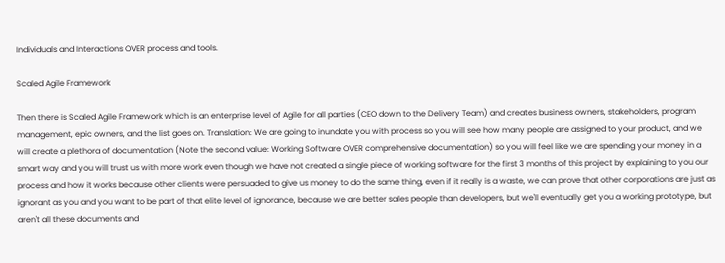Individuals and Interactions OVER process and tools.

Scaled Agile Framework

Then there is Scaled Agile Framework which is an enterprise level of Agile for all parties (CEO down to the Delivery Team) and creates business owners, stakeholders, program management, epic owners, and the list goes on. Translation: We are going to inundate you with process so you will see how many people are assigned to your product, and we will create a plethora of documentation (Note the second value: Working Software OVER comprehensive documentation) so you will feel like we are spending your money in a smart way and you will trust us with more work even though we have not created a single piece of working software for the first 3 months of this project by explaining to you our process and how it works because other clients were persuaded to give us money to do the same thing, even if it really is a waste, we can prove that other corporations are just as ignorant as you and you want to be part of that elite level of ignorance, because we are better sales people than developers, but we'll eventually get you a working prototype, but aren't all these documents and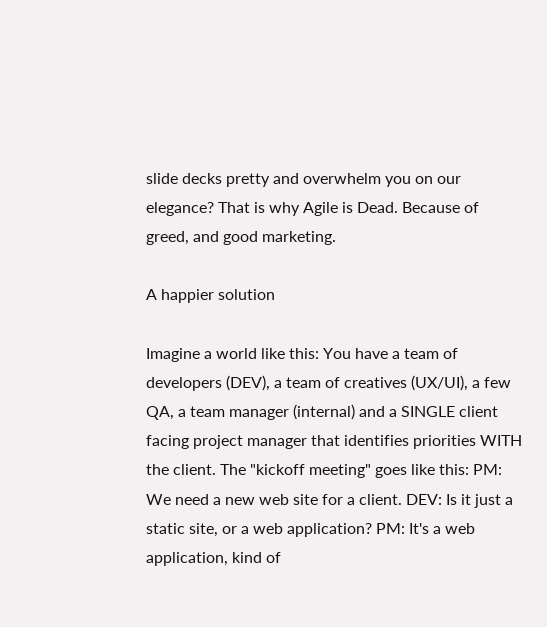slide decks pretty and overwhelm you on our elegance? That is why Agile is Dead. Because of greed, and good marketing.

A happier solution

Imagine a world like this: You have a team of developers (DEV), a team of creatives (UX/UI), a few QA, a team manager (internal) and a SINGLE client facing project manager that identifies priorities WITH the client. The "kickoff meeting" goes like this: PM: We need a new web site for a client. DEV: Is it just a static site, or a web application? PM: It's a web application, kind of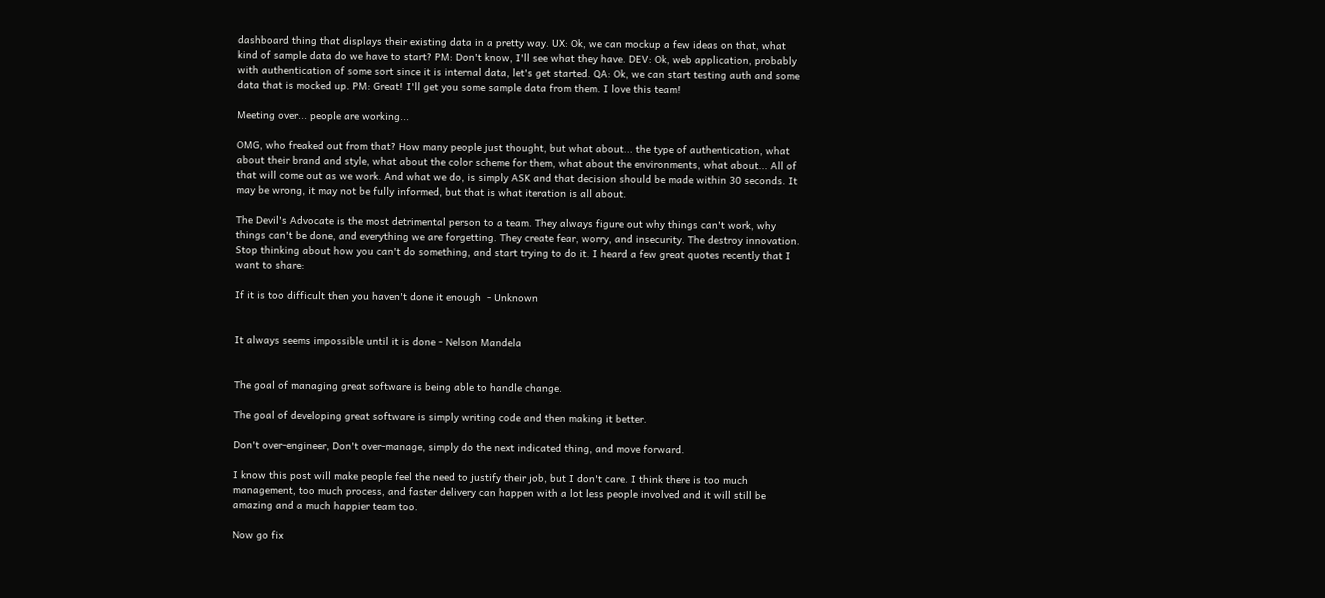dashboard thing that displays their existing data in a pretty way. UX: Ok, we can mockup a few ideas on that, what kind of sample data do we have to start? PM: Don't know, I'll see what they have. DEV: Ok, web application, probably with authentication of some sort since it is internal data, let's get started. QA: Ok, we can start testing auth and some data that is mocked up. PM: Great! I'll get you some sample data from them. I love this team!

Meeting over... people are working...

OMG, who freaked out from that? How many people just thought, but what about... the type of authentication, what about their brand and style, what about the color scheme for them, what about the environments, what about... All of that will come out as we work. And what we do, is simply ASK and that decision should be made within 30 seconds. It may be wrong, it may not be fully informed, but that is what iteration is all about.

The Devil's Advocate is the most detrimental person to a team. They always figure out why things can't work, why things can't be done, and everything we are forgetting. They create fear, worry, and insecurity. The destroy innovation. Stop thinking about how you can't do something, and start trying to do it. I heard a few great quotes recently that I want to share:

If it is too difficult then you haven't done it enough  - Unknown


It always seems impossible until it is done - Nelson Mandela


The goal of managing great software is being able to handle change.

The goal of developing great software is simply writing code and then making it better.

Don't over-engineer, Don't over-manage, simply do the next indicated thing, and move forward.

I know this post will make people feel the need to justify their job, but I don't care. I think there is too much management, too much process, and faster delivery can happen with a lot less people involved and it will still be amazing and a much happier team too.

Now go fix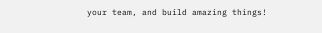your team, and build amazing things!